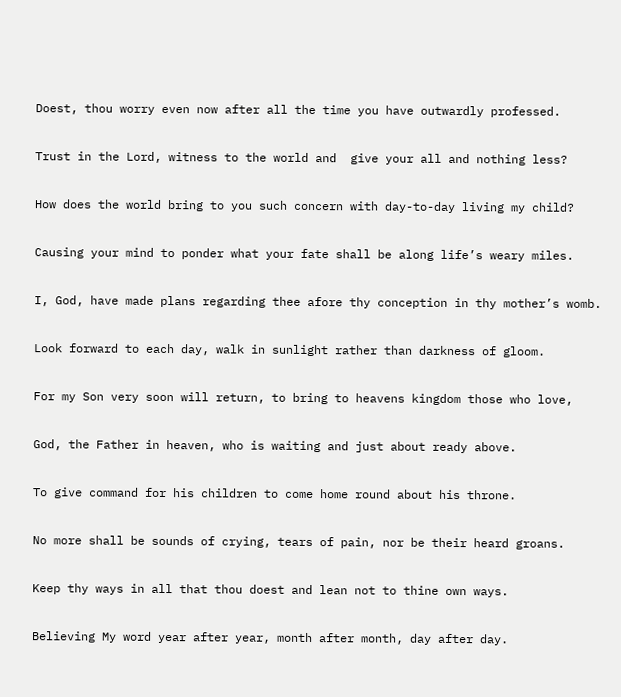Doest, thou worry even now after all the time you have outwardly professed.

Trust in the Lord, witness to the world and  give your all and nothing less?

How does the world bring to you such concern with day-to-day living my child?

Causing your mind to ponder what your fate shall be along life’s weary miles.

I, God, have made plans regarding thee afore thy conception in thy mother’s womb.

Look forward to each day, walk in sunlight rather than darkness of gloom.

For my Son very soon will return, to bring to heavens kingdom those who love,

God, the Father in heaven, who is waiting and just about ready above.

To give command for his children to come home round about his throne.

No more shall be sounds of crying, tears of pain, nor be their heard groans.

Keep thy ways in all that thou doest and lean not to thine own ways.

Believing My word year after year, month after month, day after day.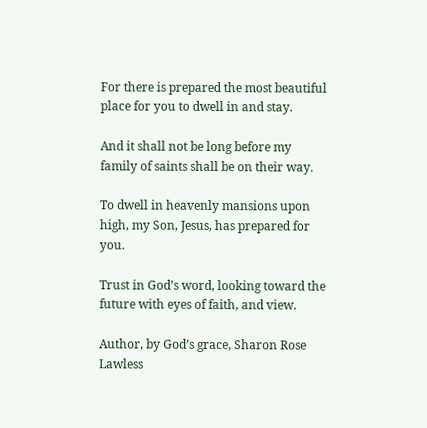For there is prepared the most beautiful place for you to dwell in and stay.

And it shall not be long before my family of saints shall be on their way.

To dwell in heavenly mansions upon high, my Son, Jesus, has prepared for you.

Trust in God’s word, looking toward the future with eyes of faith, and view.

Author, by God’s grace, Sharon Rose Lawless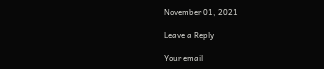November 01, 2021

Leave a Reply

Your email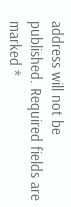address will not be published. Required fields are marked *